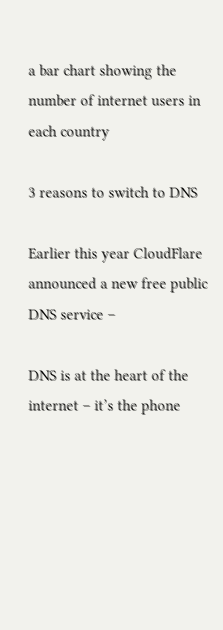a bar chart showing the number of internet users in each country

3 reasons to switch to DNS

Earlier this year CloudFlare announced a new free public DNS service –

DNS is at the heart of the internet – it’s the phone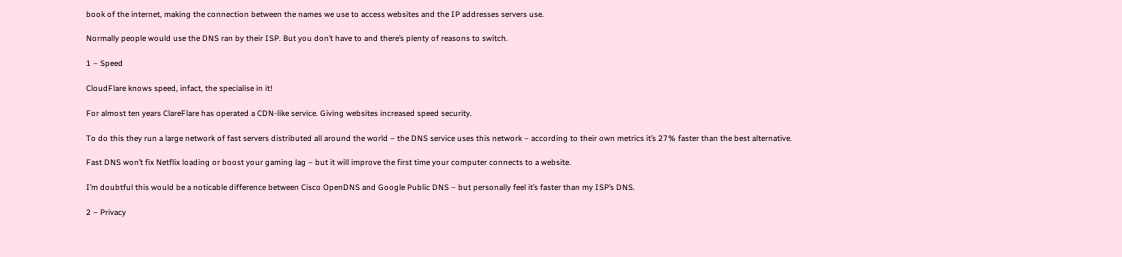book of the internet, making the connection between the names we use to access websites and the IP addresses servers use.

Normally people would use the DNS ran by their ISP. But you don’t have to and there’s plenty of reasons to switch.

1 – Speed

CloudFlare knows speed, infact, the specialise in it!

For almost ten years ClareFlare has operated a CDN-like service. Giving websites increased speed security.

To do this they run a large network of fast servers distributed all around the world – the DNS service uses this network – according to their own metrics it’s 27% faster than the best alternative.

Fast DNS won’t fix Netflix loading or boost your gaming lag – but it will improve the first time your computer connects to a website.

I’m doubtful this would be a noticable difference between Cisco OpenDNS and Google Public DNS – but personally feel it’s faster than my ISP’s DNS.

2 – Privacy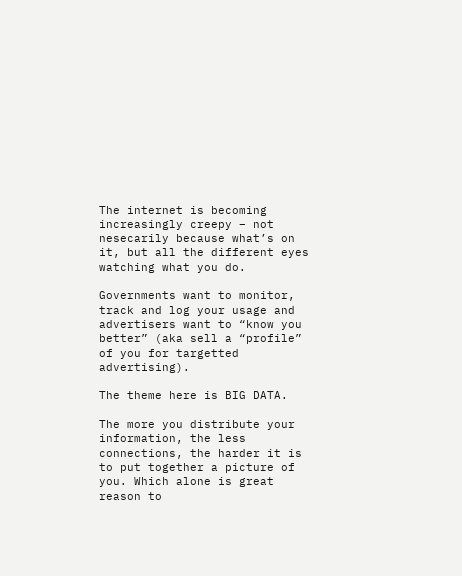The internet is becoming increasingly creepy – not nesecarily because what’s on it, but all the different eyes watching what you do.

Governments want to monitor, track and log your usage and advertisers want to “know you better” (aka sell a “profile” of you for targetted advertising).

The theme here is BIG DATA.

The more you distribute your information, the less connections, the harder it is to put together a picture of you. Which alone is great reason to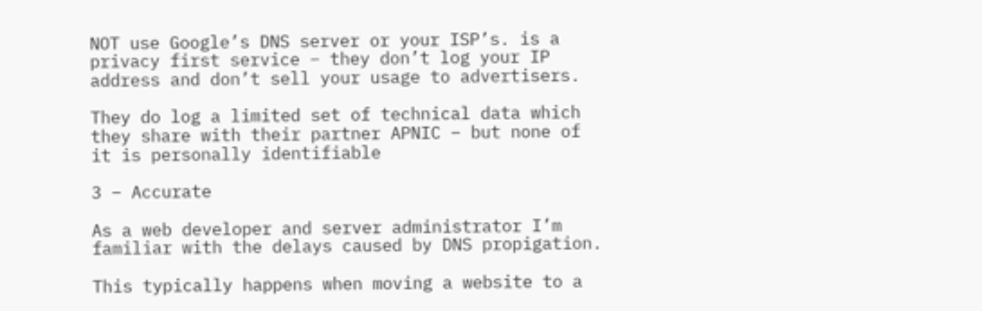NOT use Google’s DNS server or your ISP’s. is a privacy first service – they don’t log your IP address and don’t sell your usage to advertisers.

They do log a limited set of technical data which they share with their partner APNIC – but none of it is personally identifiable

3 – Accurate

As a web developer and server administrator I’m familiar with the delays caused by DNS propigation.

This typically happens when moving a website to a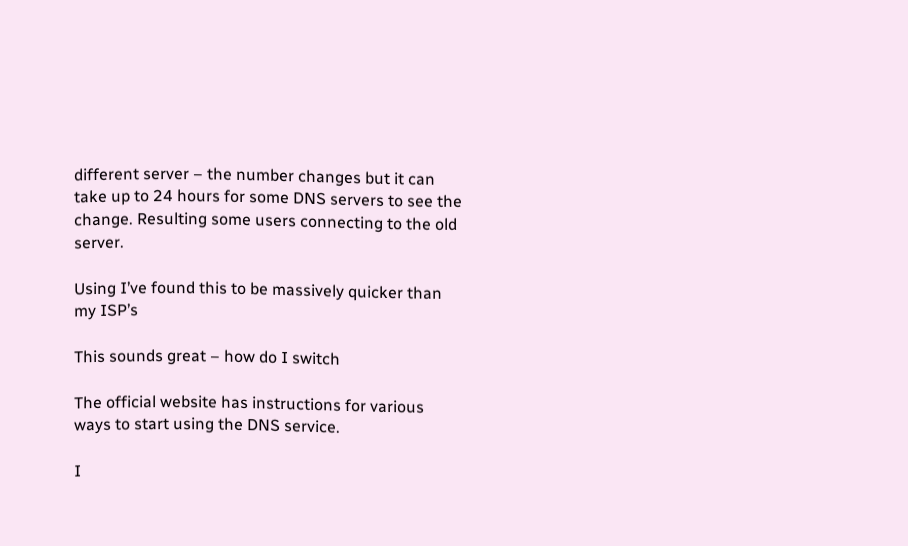different server – the number changes but it can take up to 24 hours for some DNS servers to see the change. Resulting some users connecting to the old server.

Using I’ve found this to be massively quicker than my ISP’s

This sounds great – how do I switch

The official website has instructions for various ways to start using the DNS service.

I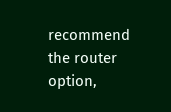recommend the router option,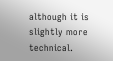although it is slightly more technical.